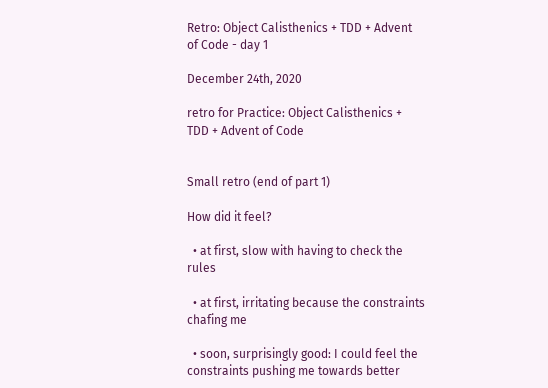Retro: Object Calisthenics + TDD + Advent of Code - day 1

December 24th, 2020

retro for Practice: Object Calisthenics + TDD + Advent of Code


Small retro (end of part 1)

How did it feel?

  • at first, slow with having to check the rules

  • at first, irritating because the constraints chafing me

  • soon, surprisingly good: I could feel the constraints pushing me towards better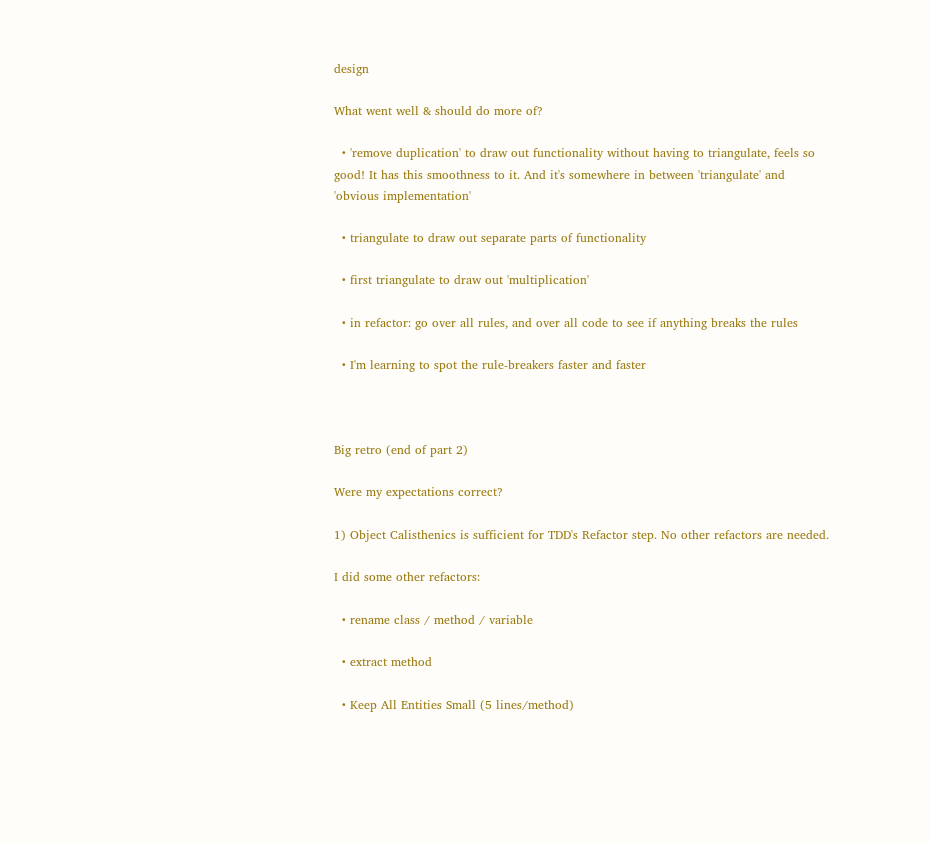design

What went well & should do more of?

  • 'remove duplication' to draw out functionality without having to triangulate, feels so good! It has this smoothness to it. And it's somewhere in between 'triangulate' and 'obvious implementation'

  • triangulate to draw out separate parts of functionality

  • first triangulate to draw out 'multiplication'

  • in refactor: go over all rules, and over all code to see if anything breaks the rules

  • I'm learning to spot the rule-breakers faster and faster



Big retro (end of part 2)

Were my expectations correct?

1) Object Calisthenics is sufficient for TDD's Refactor step. No other refactors are needed.

I did some other refactors:

  • rename class / method / variable

  • extract method

  • Keep All Entities Small (5 lines/method)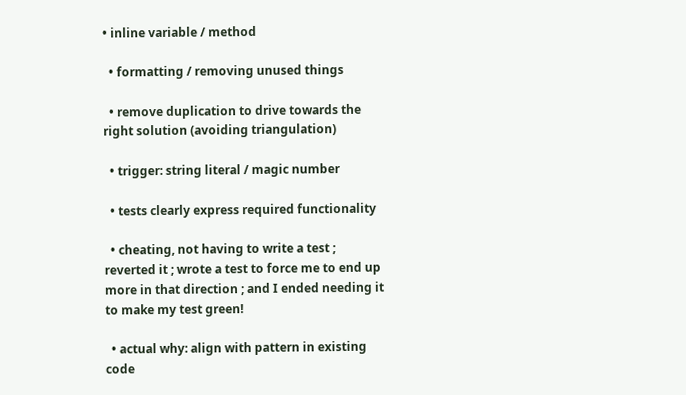• inline variable / method

  • formatting / removing unused things

  • remove duplication to drive towards the right solution (avoiding triangulation)

  • trigger: string literal / magic number

  • tests clearly express required functionality

  • cheating, not having to write a test ; reverted it ; wrote a test to force me to end up more in that direction ; and I ended needing it to make my test green!

  • actual why: align with pattern in existing code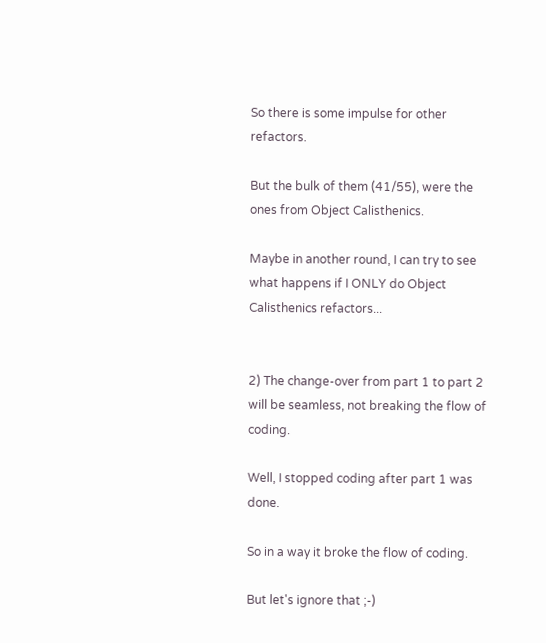So there is some impulse for other refactors.

But the bulk of them (41/55), were the ones from Object Calisthenics.

Maybe in another round, I can try to see what happens if I ONLY do Object Calisthenics refactors...


2) The change-over from part 1 to part 2 will be seamless, not breaking the flow of coding.

Well, I stopped coding after part 1 was done.

So in a way it broke the flow of coding.

But let's ignore that ;-)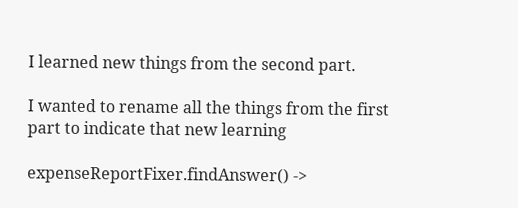I learned new things from the second part.

I wanted to rename all the things from the first part to indicate that new learning

expenseReportFixer.findAnswer() ->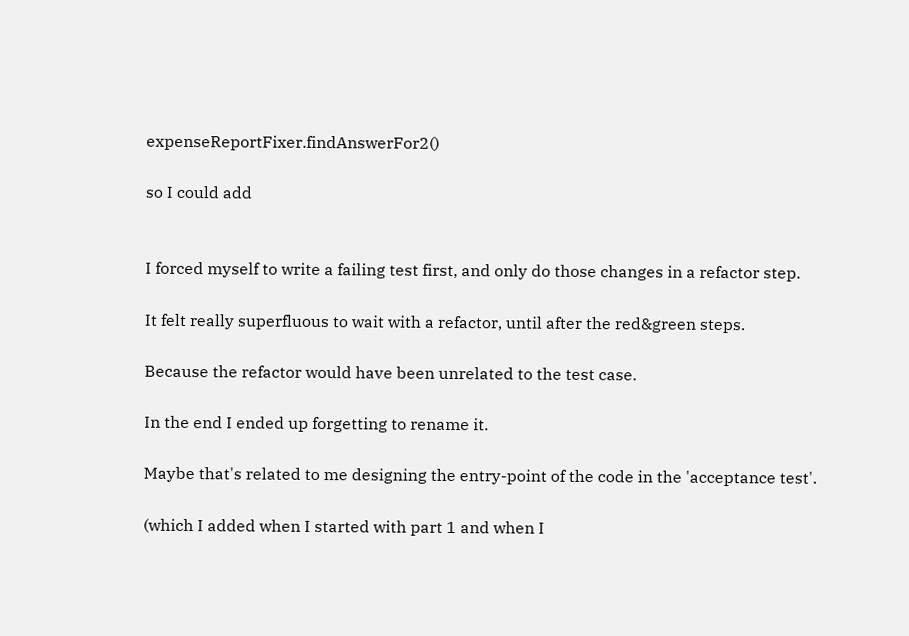expenseReportFixer.findAnswerFor2()

so I could add


I forced myself to write a failing test first, and only do those changes in a refactor step.

It felt really superfluous to wait with a refactor, until after the red&green steps.

Because the refactor would have been unrelated to the test case.

In the end I ended up forgetting to rename it.

Maybe that's related to me designing the entry-point of the code in the 'acceptance test'.

(which I added when I started with part 1 and when I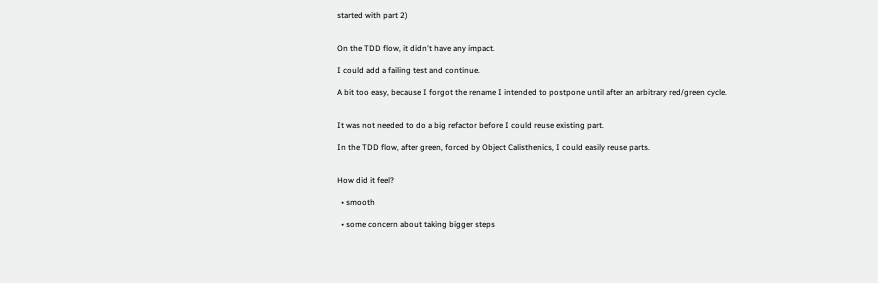started with part 2)


On the TDD flow, it didn't have any impact.

I could add a failing test and continue.

A bit too easy, because I forgot the rename I intended to postpone until after an arbitrary red/green cycle.


It was not needed to do a big refactor before I could reuse existing part.

In the TDD flow, after green, forced by Object Calisthenics, I could easily reuse parts.


How did it feel?

  • smooth

  • some concern about taking bigger steps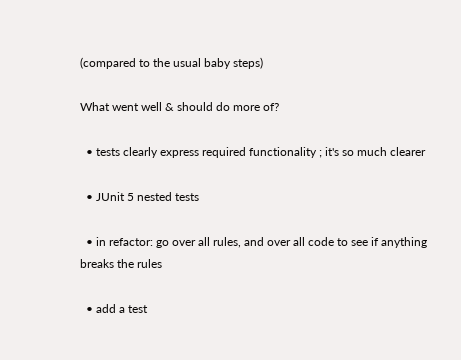(compared to the usual baby steps)

What went well & should do more of?

  • tests clearly express required functionality ; it's so much clearer

  • JUnit 5 nested tests

  • in refactor: go over all rules, and over all code to see if anything breaks the rules

  • add a test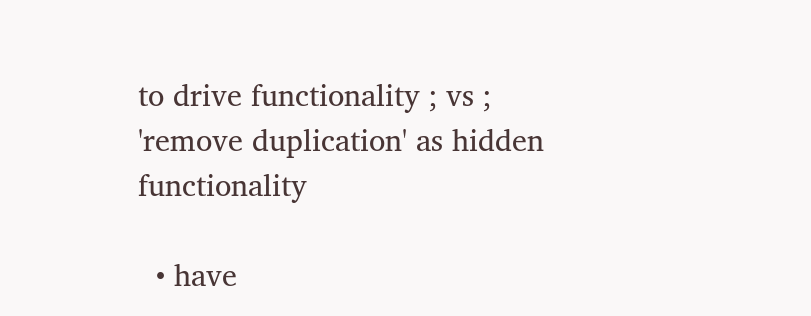to drive functionality ; vs ; 'remove duplication' as hidden functionality

  • have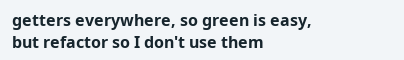getters everywhere, so green is easy, but refactor so I don't use them